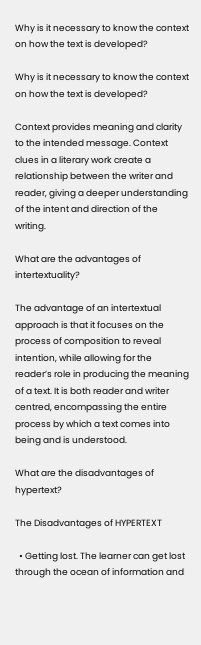Why is it necessary to know the context on how the text is developed?

Why is it necessary to know the context on how the text is developed?

Context provides meaning and clarity to the intended message. Context clues in a literary work create a relationship between the writer and reader, giving a deeper understanding of the intent and direction of the writing.

What are the advantages of intertextuality?

The advantage of an intertextual approach is that it focuses on the process of composition to reveal intention, while allowing for the reader’s role in producing the meaning of a text. It is both reader and writer centred, encompassing the entire process by which a text comes into being and is understood.

What are the disadvantages of hypertext?

The Disadvantages of HYPERTEXT

  • Getting lost. The learner can get lost through the ocean of information and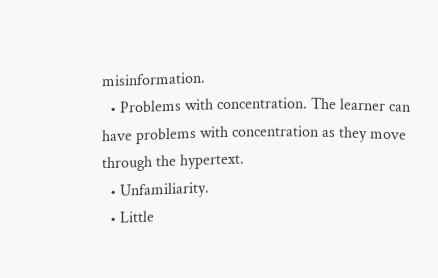misinformation.
  • Problems with concentration. The learner can have problems with concentration as they move through the hypertext.
  • Unfamiliarity.
  • Little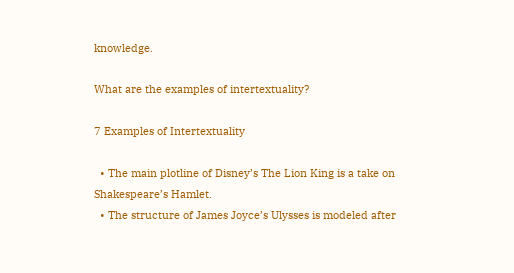knowledge.

What are the examples of intertextuality?

7 Examples of Intertextuality

  • The main plotline of Disney’s The Lion King is a take on Shakespeare’s Hamlet.
  • The structure of James Joyce’s Ulysses is modeled after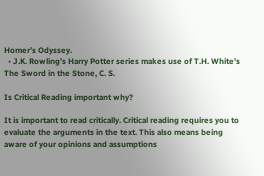Homer’s Odyssey.
  • J.K. Rowling’s Harry Potter series makes use of T.H. White’s The Sword in the Stone, C. S.

Is Critical Reading important why?

It is important to read critically. Critical reading requires you to evaluate the arguments in the text. This also means being aware of your opinions and assumptions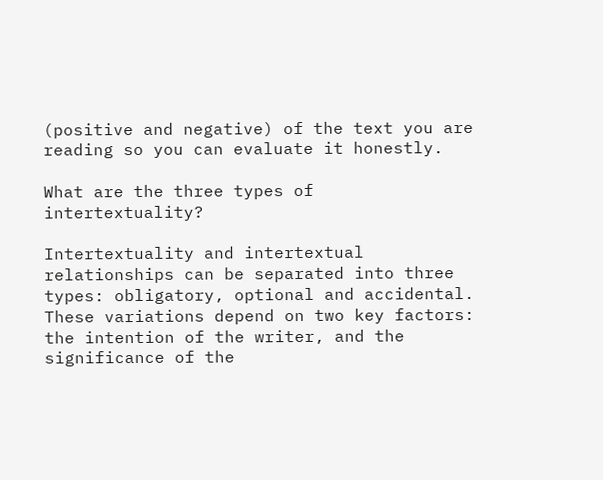(positive and negative) of the text you are reading so you can evaluate it honestly.

What are the three types of intertextuality?

Intertextuality and intertextual relationships can be separated into three types: obligatory, optional and accidental. These variations depend on two key factors: the intention of the writer, and the significance of the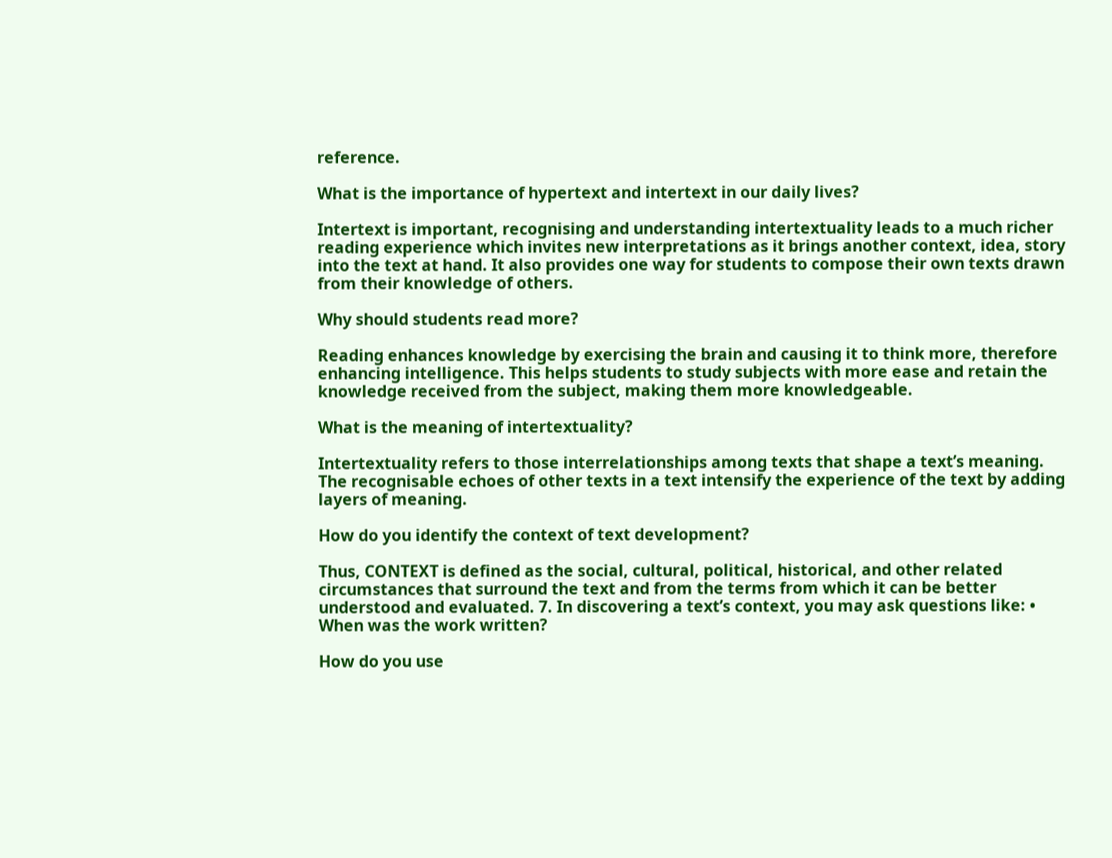reference.

What is the importance of hypertext and intertext in our daily lives?

Intertext is important, recognising and understanding intertextuality leads to a much richer reading experience which invites new interpretations as it brings another context, idea, story into the text at hand. It also provides one way for students to compose their own texts drawn from their knowledge of others.

Why should students read more?

Reading enhances knowledge by exercising the brain and causing it to think more, therefore enhancing intelligence. This helps students to study subjects with more ease and retain the knowledge received from the subject, making them more knowledgeable.

What is the meaning of intertextuality?

Intertextuality refers to those interrelationships among texts that shape a text’s meaning. The recognisable echoes of other texts in a text intensify the experience of the text by adding layers of meaning.

How do you identify the context of text development?

Thus, CONTEXT is defined as the social, cultural, political, historical, and other related circumstances that surround the text and from the terms from which it can be better understood and evaluated. 7. In discovering a text’s context, you may ask questions like: • When was the work written?

How do you use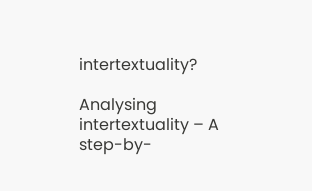intertextuality?

Analysing intertextuality – A step-by-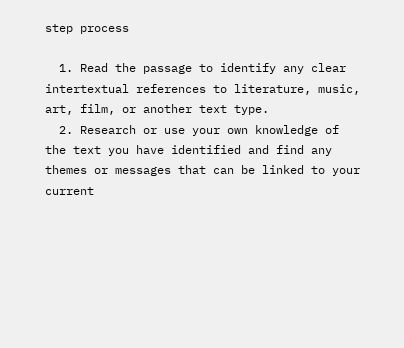step process

  1. Read the passage to identify any clear intertextual references to literature, music, art, film, or another text type.
  2. Research or use your own knowledge of the text you have identified and find any themes or messages that can be linked to your current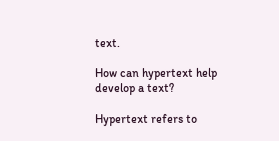text.

How can hypertext help develop a text?

Hypertext refers to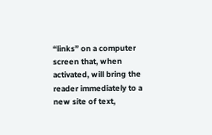“links” on a computer screen that, when activated, will bring the reader immediately to a new site of text,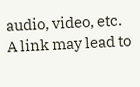audio, video, etc. A link may lead to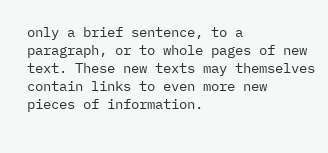only a brief sentence, to a paragraph, or to whole pages of new text. These new texts may themselves contain links to even more new pieces of information.